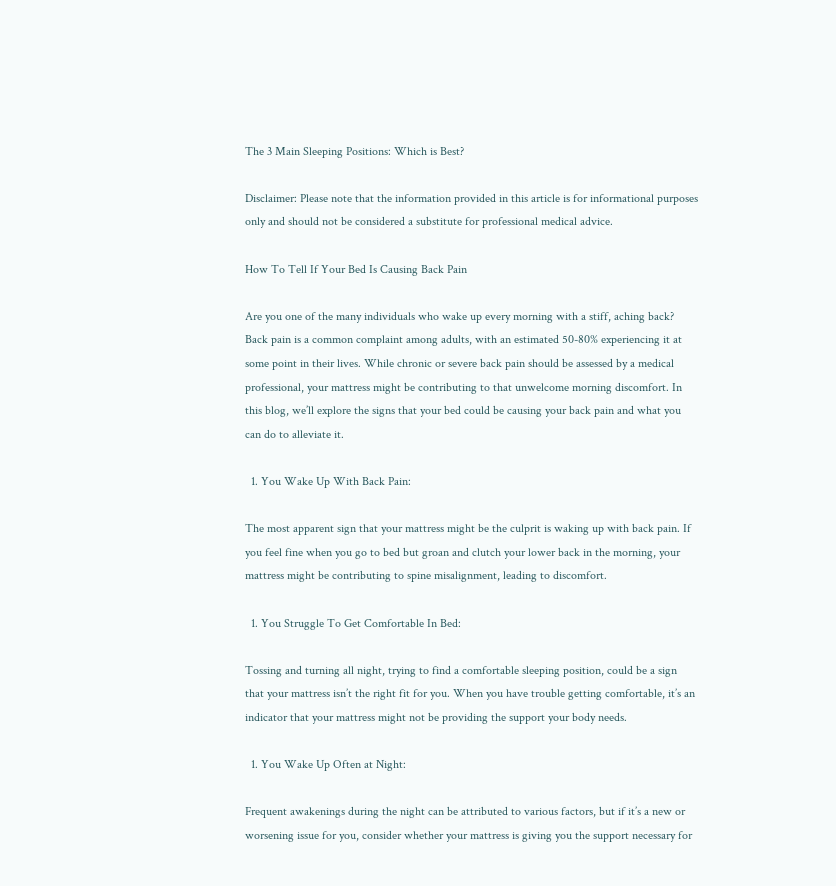The 3 Main Sleeping Positions: Which is Best?

Disclaimer: Please note that the information provided in this article is for informational purposes only and should not be considered a substitute for professional medical advice.

How To Tell If Your Bed Is Causing Back Pain

Are you one of the many individuals who wake up every morning with a stiff, aching back? Back pain is a common complaint among adults, with an estimated 50-80% experiencing it at some point in their lives. While chronic or severe back pain should be assessed by a medical professional, your mattress might be contributing to that unwelcome morning discomfort. In this blog, we’ll explore the signs that your bed could be causing your back pain and what you can do to alleviate it.

  1. You Wake Up With Back Pain:

The most apparent sign that your mattress might be the culprit is waking up with back pain. If you feel fine when you go to bed but groan and clutch your lower back in the morning, your mattress might be contributing to spine misalignment, leading to discomfort.

  1. You Struggle To Get Comfortable In Bed:

Tossing and turning all night, trying to find a comfortable sleeping position, could be a sign that your mattress isn’t the right fit for you. When you have trouble getting comfortable, it’s an indicator that your mattress might not be providing the support your body needs.

  1. You Wake Up Often at Night:

Frequent awakenings during the night can be attributed to various factors, but if it’s a new or worsening issue for you, consider whether your mattress is giving you the support necessary for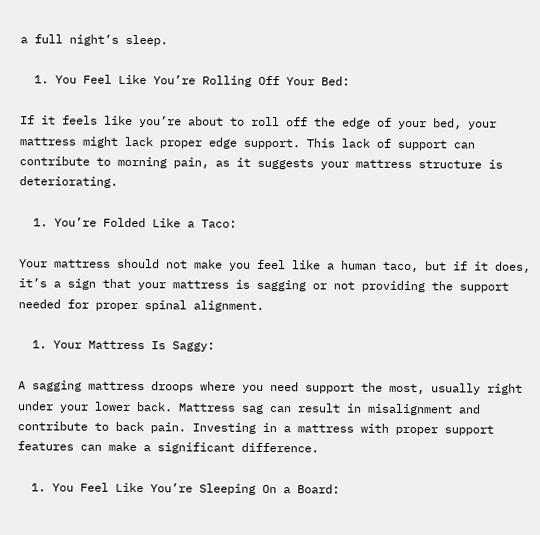a full night’s sleep.

  1. You Feel Like You’re Rolling Off Your Bed:

If it feels like you’re about to roll off the edge of your bed, your mattress might lack proper edge support. This lack of support can contribute to morning pain, as it suggests your mattress structure is deteriorating.

  1. You’re Folded Like a Taco:

Your mattress should not make you feel like a human taco, but if it does, it’s a sign that your mattress is sagging or not providing the support needed for proper spinal alignment.

  1. Your Mattress Is Saggy:

A sagging mattress droops where you need support the most, usually right under your lower back. Mattress sag can result in misalignment and contribute to back pain. Investing in a mattress with proper support features can make a significant difference.

  1. You Feel Like You’re Sleeping On a Board: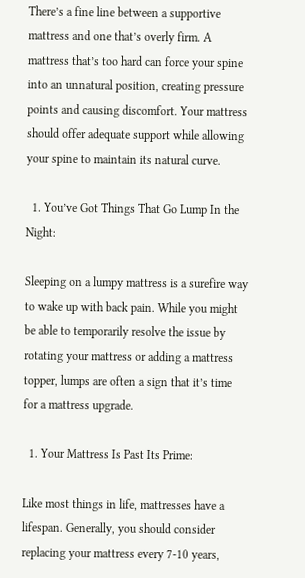There’s a fine line between a supportive mattress and one that’s overly firm. A mattress that’s too hard can force your spine into an unnatural position, creating pressure points and causing discomfort. Your mattress should offer adequate support while allowing your spine to maintain its natural curve.

  1. You’ve Got Things That Go Lump In the Night:

Sleeping on a lumpy mattress is a surefire way to wake up with back pain. While you might be able to temporarily resolve the issue by rotating your mattress or adding a mattress topper, lumps are often a sign that it’s time for a mattress upgrade.

  1. Your Mattress Is Past Its Prime:

Like most things in life, mattresses have a lifespan. Generally, you should consider replacing your mattress every 7-10 years,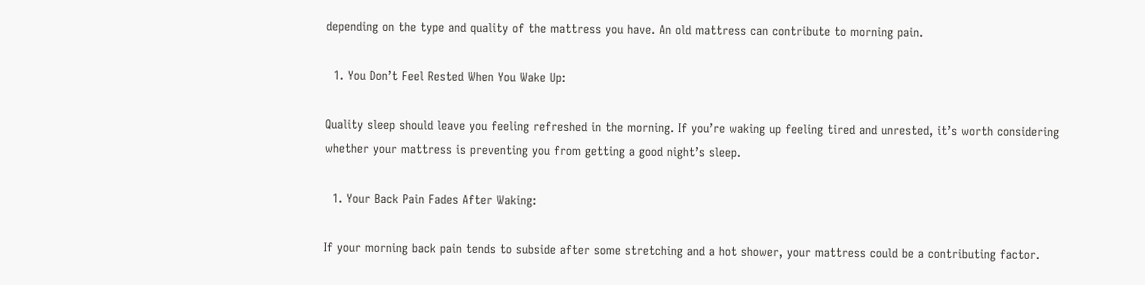depending on the type and quality of the mattress you have. An old mattress can contribute to morning pain.

  1. You Don’t Feel Rested When You Wake Up:

Quality sleep should leave you feeling refreshed in the morning. If you’re waking up feeling tired and unrested, it’s worth considering whether your mattress is preventing you from getting a good night’s sleep.

  1. Your Back Pain Fades After Waking:

If your morning back pain tends to subside after some stretching and a hot shower, your mattress could be a contributing factor.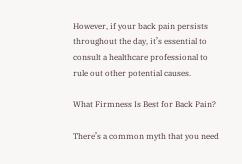However, if your back pain persists throughout the day, it’s essential to consult a healthcare professional to rule out other potential causes.

What Firmness Is Best for Back Pain?

There’s a common myth that you need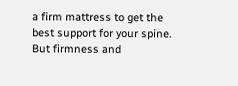a firm mattress to get the best support for your spine. But firmness and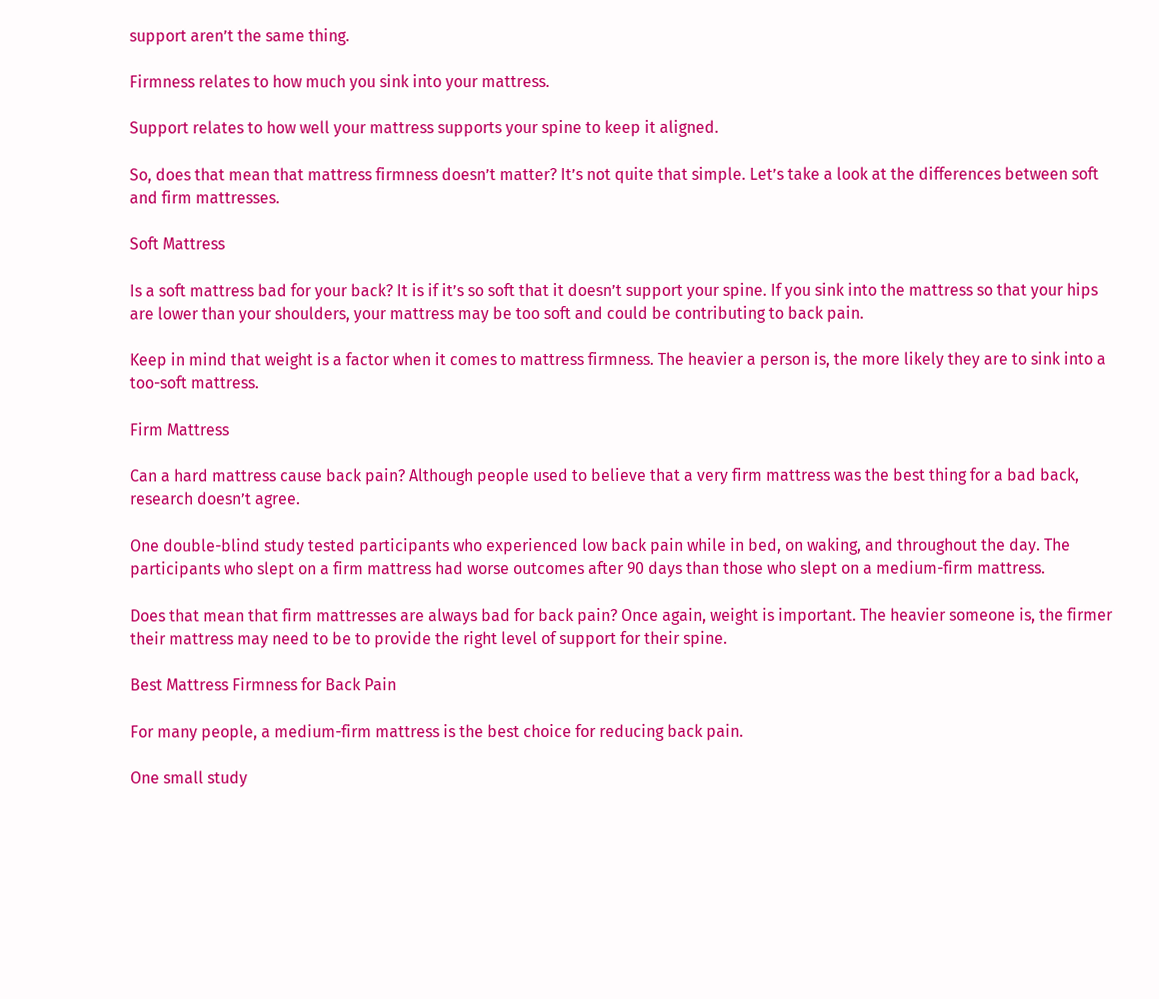support aren’t the same thing.

Firmness relates to how much you sink into your mattress.

Support relates to how well your mattress supports your spine to keep it aligned.

So, does that mean that mattress firmness doesn’t matter? It’s not quite that simple. Let’s take a look at the differences between soft and firm mattresses.

Soft Mattress

Is a soft mattress bad for your back? It is if it’s so soft that it doesn’t support your spine. If you sink into the mattress so that your hips are lower than your shoulders, your mattress may be too soft and could be contributing to back pain.

Keep in mind that weight is a factor when it comes to mattress firmness. The heavier a person is, the more likely they are to sink into a too-soft mattress.

Firm Mattress

Can a hard mattress cause back pain? Although people used to believe that a very firm mattress was the best thing for a bad back, research doesn’t agree.

One double-blind study tested participants who experienced low back pain while in bed, on waking, and throughout the day. The participants who slept on a firm mattress had worse outcomes after 90 days than those who slept on a medium-firm mattress.

Does that mean that firm mattresses are always bad for back pain? Once again, weight is important. The heavier someone is, the firmer their mattress may need to be to provide the right level of support for their spine.

Best Mattress Firmness for Back Pain

For many people, a medium-firm mattress is the best choice for reducing back pain.

One small study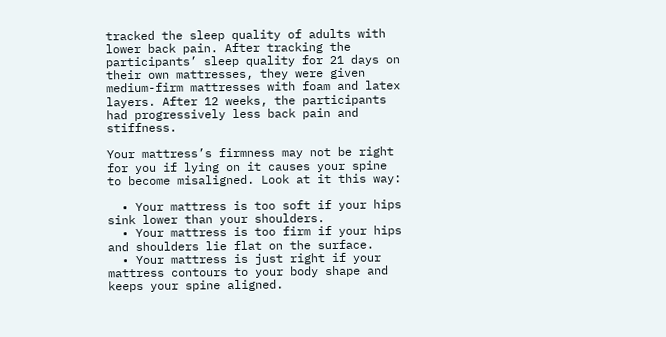tracked the sleep quality of adults with lower back pain. After tracking the participants’ sleep quality for 21 days on their own mattresses, they were given medium-firm mattresses with foam and latex layers. After 12 weeks, the participants had progressively less back pain and stiffness.

Your mattress’s firmness may not be right for you if lying on it causes your spine to become misaligned. Look at it this way:

  • Your mattress is too soft if your hips sink lower than your shoulders.
  • Your mattress is too firm if your hips and shoulders lie flat on the surface.
  • Your mattress is just right if your mattress contours to your body shape and keeps your spine aligned.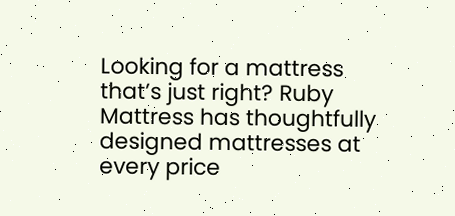Looking for a mattress that’s just right? Ruby Mattress has thoughtfully designed mattresses at every price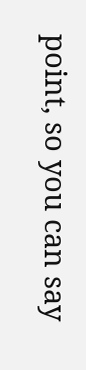point, so you can say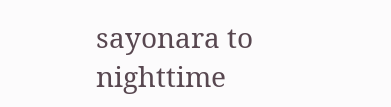sayonara to nighttime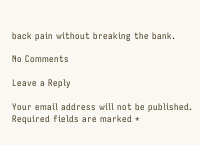back pain without breaking the bank.

No Comments

Leave a Reply

Your email address will not be published. Required fields are marked *